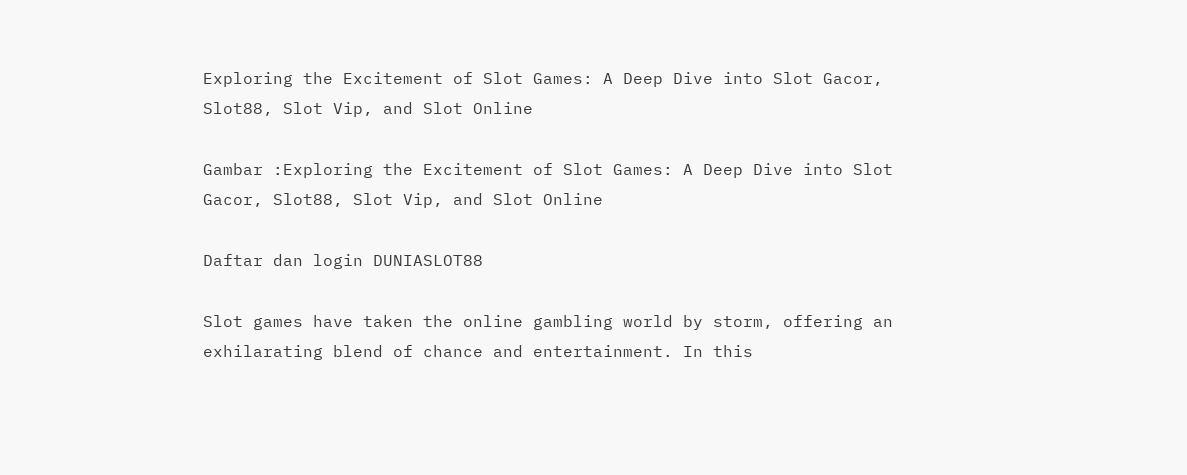Exploring the Excitement of Slot Games: A Deep Dive into Slot Gacor, Slot88, Slot Vip, and Slot Online

Gambar :Exploring the Excitement of Slot Games: A Deep Dive into Slot Gacor, Slot88, Slot Vip, and Slot Online

Daftar dan login DUNIASLOT88

Slot games have taken the online gambling world by storm, offering an exhilarating blend of chance and entertainment. In this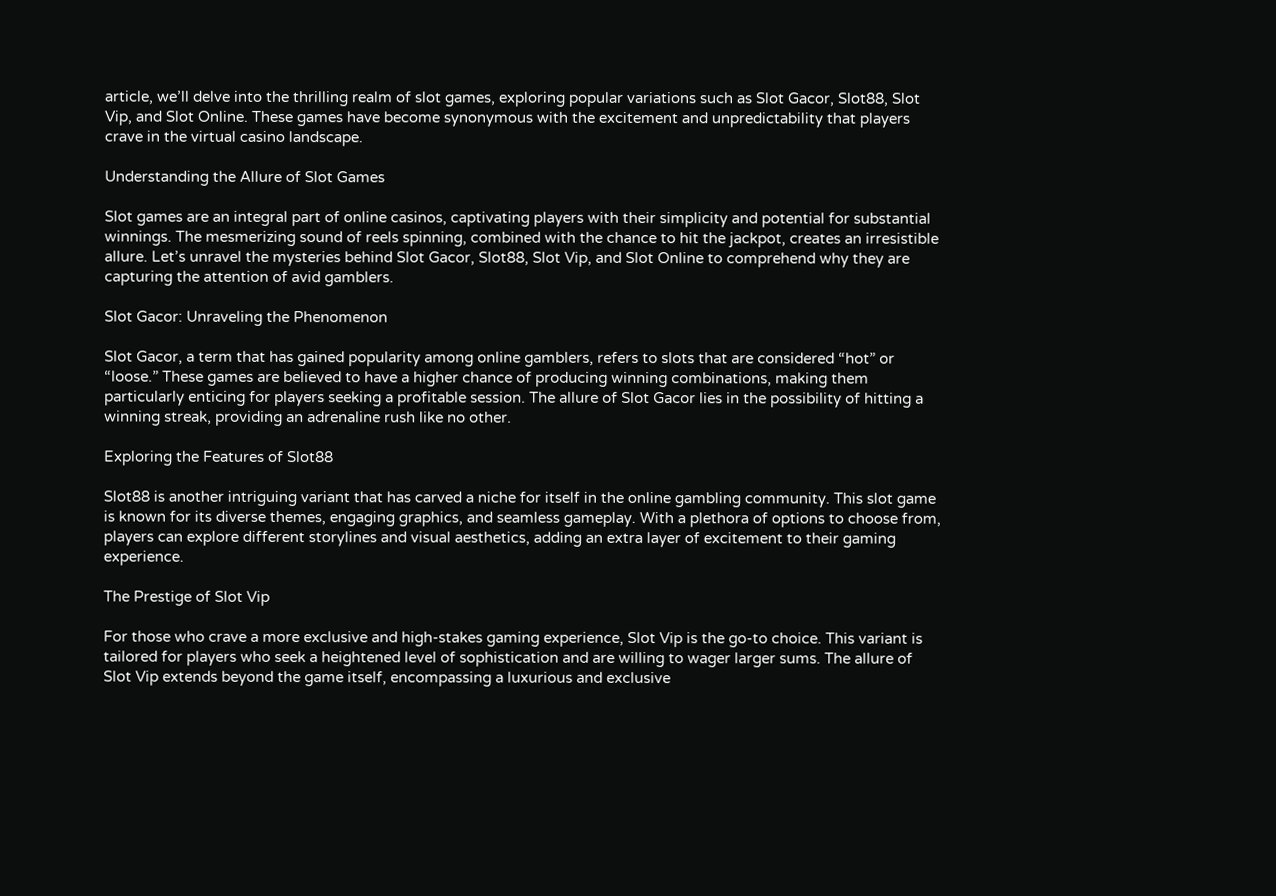article, we’ll delve into the thrilling realm of slot games, exploring popular variations such as Slot Gacor, Slot88, Slot Vip, and Slot Online. These games have become synonymous with the excitement and unpredictability that players crave in the virtual casino landscape.

Understanding the Allure of Slot Games

Slot games are an integral part of online casinos, captivating players with their simplicity and potential for substantial winnings. The mesmerizing sound of reels spinning, combined with the chance to hit the jackpot, creates an irresistible allure. Let’s unravel the mysteries behind Slot Gacor, Slot88, Slot Vip, and Slot Online to comprehend why they are capturing the attention of avid gamblers.

Slot Gacor: Unraveling the Phenomenon

Slot Gacor, a term that has gained popularity among online gamblers, refers to slots that are considered “hot” or “loose.” These games are believed to have a higher chance of producing winning combinations, making them particularly enticing for players seeking a profitable session. The allure of Slot Gacor lies in the possibility of hitting a winning streak, providing an adrenaline rush like no other.

Exploring the Features of Slot88

Slot88 is another intriguing variant that has carved a niche for itself in the online gambling community. This slot game is known for its diverse themes, engaging graphics, and seamless gameplay. With a plethora of options to choose from, players can explore different storylines and visual aesthetics, adding an extra layer of excitement to their gaming experience.

The Prestige of Slot Vip

For those who crave a more exclusive and high-stakes gaming experience, Slot Vip is the go-to choice. This variant is tailored for players who seek a heightened level of sophistication and are willing to wager larger sums. The allure of Slot Vip extends beyond the game itself, encompassing a luxurious and exclusive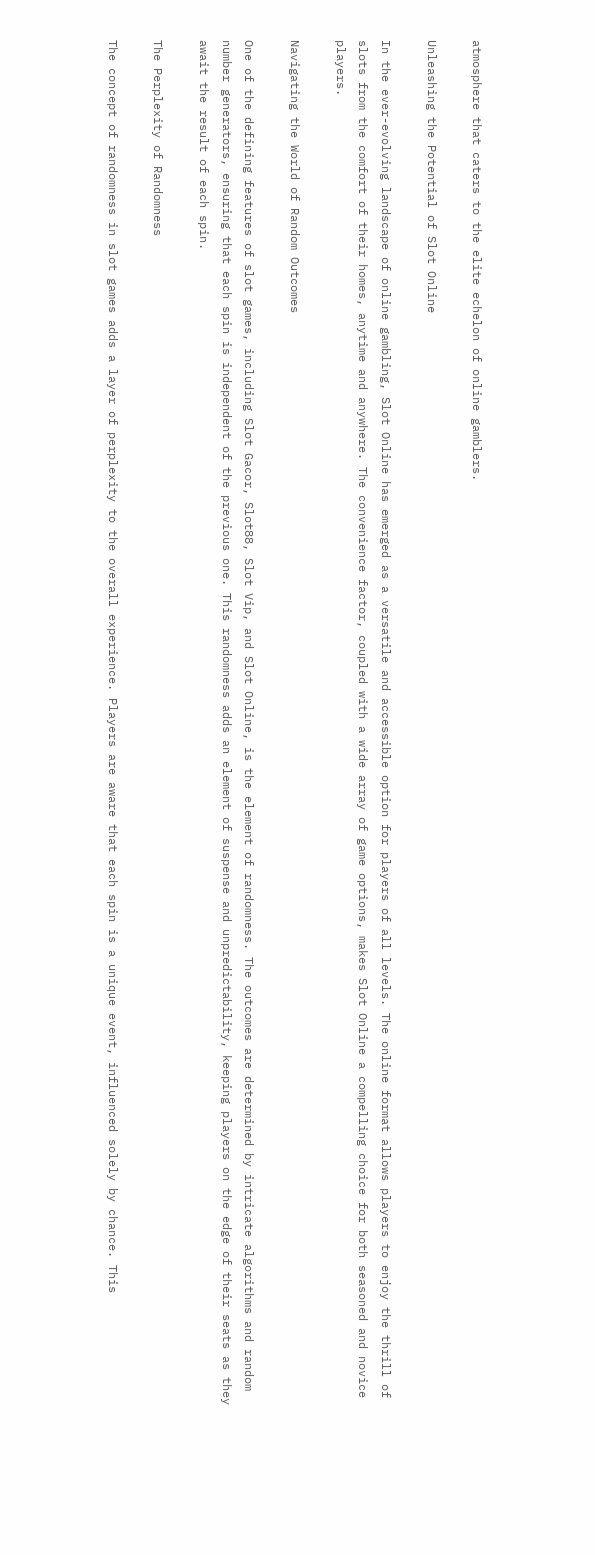atmosphere that caters to the elite echelon of online gamblers.

Unleashing the Potential of Slot Online

In the ever-evolving landscape of online gambling, Slot Online has emerged as a versatile and accessible option for players of all levels. The online format allows players to enjoy the thrill of slots from the comfort of their homes, anytime and anywhere. The convenience factor, coupled with a wide array of game options, makes Slot Online a compelling choice for both seasoned and novice players.

Navigating the World of Random Outcomes

One of the defining features of slot games, including Slot Gacor, Slot88, Slot Vip, and Slot Online, is the element of randomness. The outcomes are determined by intricate algorithms and random number generators, ensuring that each spin is independent of the previous one. This randomness adds an element of suspense and unpredictability, keeping players on the edge of their seats as they await the result of each spin.

The Perplexity of Randomness

The concept of randomness in slot games adds a layer of perplexity to the overall experience. Players are aware that each spin is a unique event, influenced solely by chance. This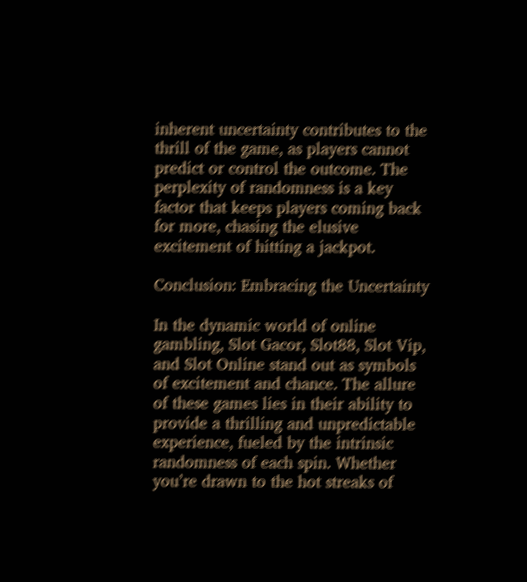inherent uncertainty contributes to the thrill of the game, as players cannot predict or control the outcome. The perplexity of randomness is a key factor that keeps players coming back for more, chasing the elusive excitement of hitting a jackpot.

Conclusion: Embracing the Uncertainty

In the dynamic world of online gambling, Slot Gacor, Slot88, Slot Vip, and Slot Online stand out as symbols of excitement and chance. The allure of these games lies in their ability to provide a thrilling and unpredictable experience, fueled by the intrinsic randomness of each spin. Whether you’re drawn to the hot streaks of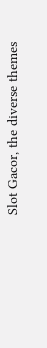Slot Gacor, the diverse themes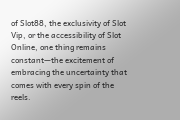of Slot88, the exclusivity of Slot Vip, or the accessibility of Slot Online, one thing remains constant—the excitement of embracing the uncertainty that comes with every spin of the reels.